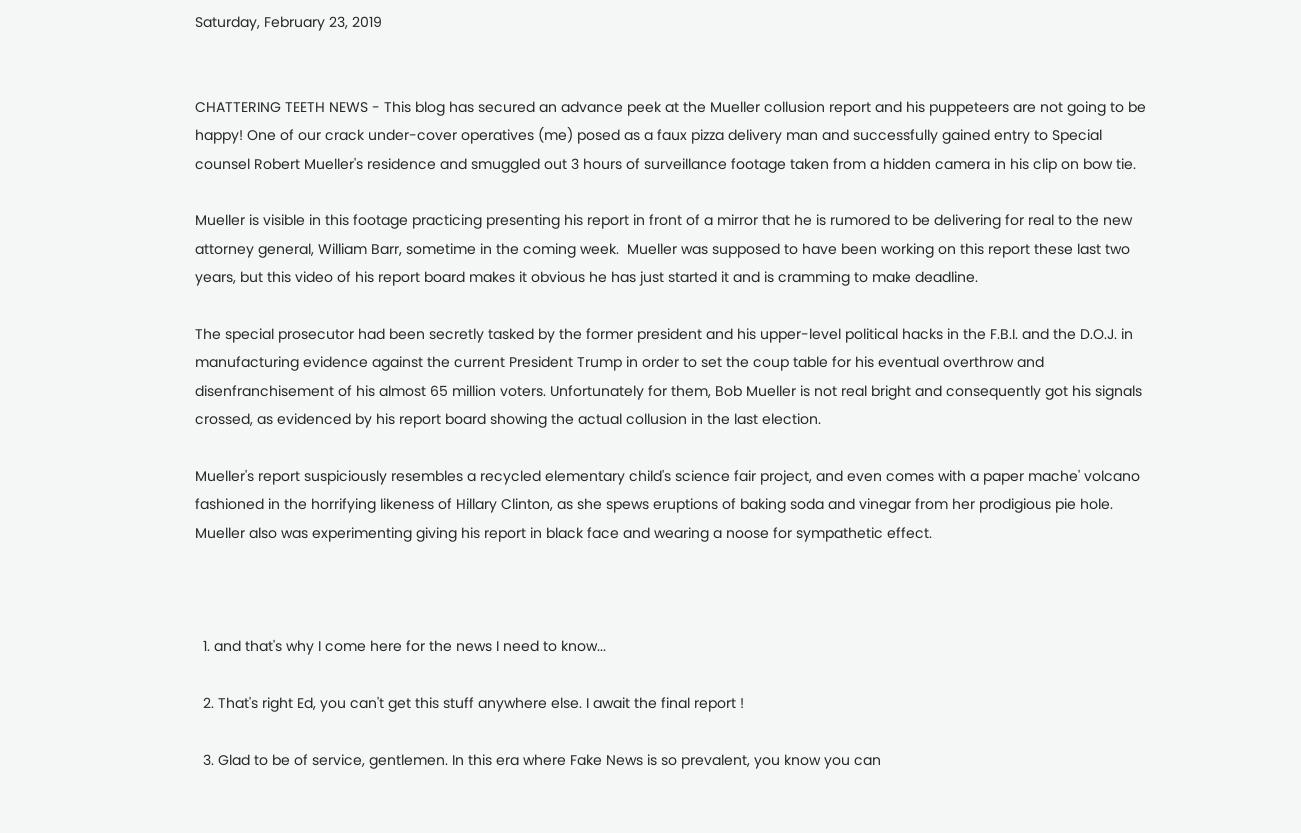Saturday, February 23, 2019


CHATTERING TEETH NEWS - This blog has secured an advance peek at the Mueller collusion report and his puppeteers are not going to be happy! One of our crack under-cover operatives (me) posed as a faux pizza delivery man and successfully gained entry to Special counsel Robert Mueller's residence and smuggled out 3 hours of surveillance footage taken from a hidden camera in his clip on bow tie.

Mueller is visible in this footage practicing presenting his report in front of a mirror that he is rumored to be delivering for real to the new attorney general, William Barr, sometime in the coming week.  Mueller was supposed to have been working on this report these last two years, but this video of his report board makes it obvious he has just started it and is cramming to make deadline.

The special prosecutor had been secretly tasked by the former president and his upper-level political hacks in the F.B.I. and the D.O.J. in manufacturing evidence against the current President Trump in order to set the coup table for his eventual overthrow and disenfranchisement of his almost 65 million voters. Unfortunately for them, Bob Mueller is not real bright and consequently got his signals crossed, as evidenced by his report board showing the actual collusion in the last election.

Mueller's report suspiciously resembles a recycled elementary child's science fair project, and even comes with a paper mache' volcano fashioned in the horrifying likeness of Hillary Clinton, as she spews eruptions of baking soda and vinegar from her prodigious pie hole. Mueller also was experimenting giving his report in black face and wearing a noose for sympathetic effect.



  1. and that's why I come here for the news I need to know...

  2. That's right Ed, you can't get this stuff anywhere else. I await the final report !

  3. Glad to be of service, gentlemen. In this era where Fake News is so prevalent, you know you can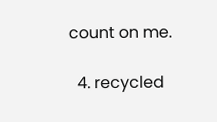count on me.

  4. recycled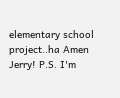elementary school project..ha Amen Jerry! P.S. I'm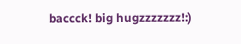baccck! big hugzzzzzzz!:)